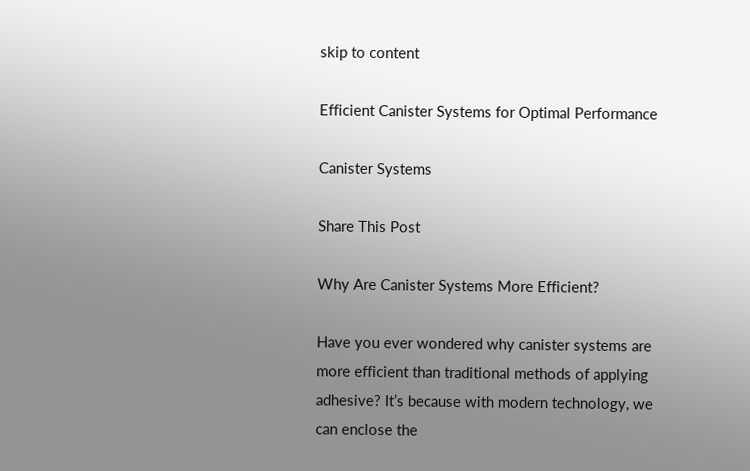skip to content

Efficient Canister Systems for Optimal Performance

Canister Systems

Share This Post

Why Are Canister Systems More Efficient?

Have you ever wondered why canister systems are more efficient than traditional methods of applying adhesive? It’s because with modern technology, we can enclose the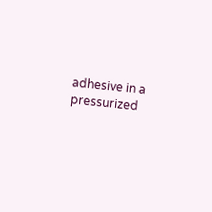adhesive in a pressurized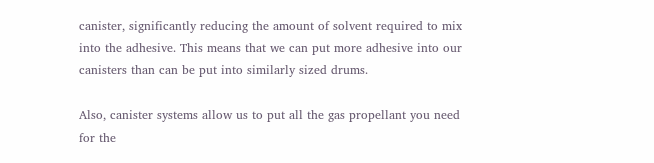canister, significantly reducing the amount of solvent required to mix into the adhesive. This means that we can put more adhesive into our canisters than can be put into similarly sized drums.

Also, canister systems allow us to put all the gas propellant you need for the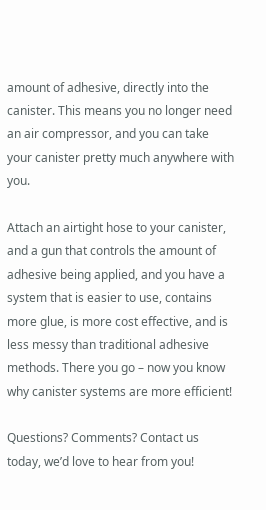amount of adhesive, directly into the canister. This means you no longer need an air compressor, and you can take your canister pretty much anywhere with you.

Attach an airtight hose to your canister, and a gun that controls the amount of adhesive being applied, and you have a system that is easier to use, contains more glue, is more cost effective, and is less messy than traditional adhesive methods. There you go – now you know why canister systems are more efficient!

Questions? Comments? Contact us today, we’d love to hear from you!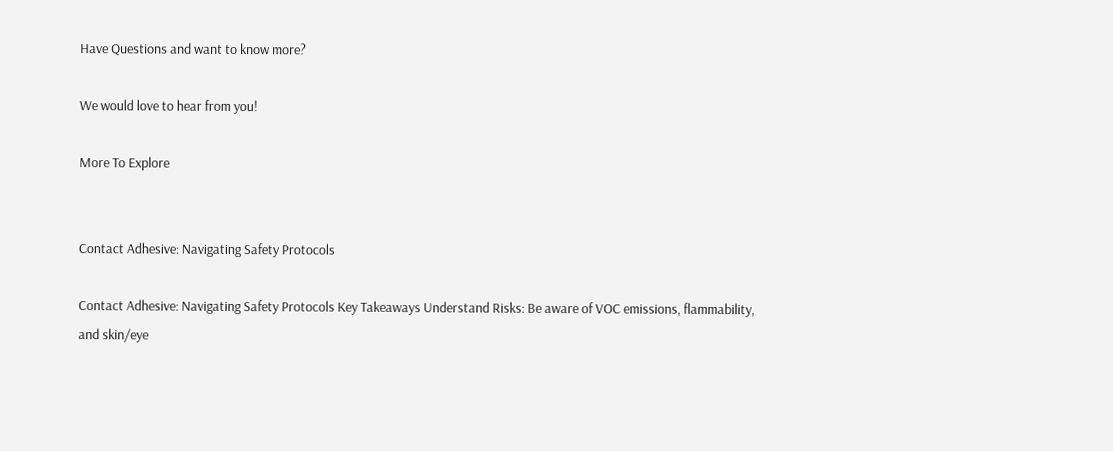Have Questions and want to know more?

We would love to hear from you!

More To Explore


Contact Adhesive: Navigating Safety Protocols

Contact Adhesive: Navigating Safety Protocols Key Takeaways Understand Risks: Be aware of VOC emissions, flammability, and skin/eye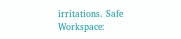irritations. Safe Workspace: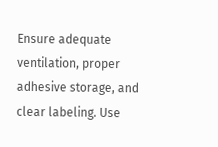Ensure adequate ventilation, proper adhesive storage, and clear labeling. Use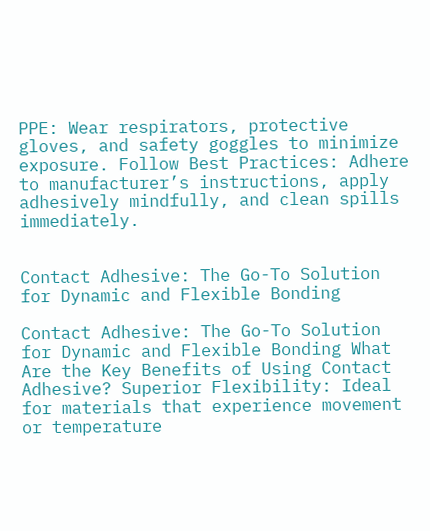PPE: Wear respirators, protective gloves, and safety goggles to minimize exposure. Follow Best Practices: Adhere to manufacturer’s instructions, apply adhesively mindfully, and clean spills immediately.


Contact Adhesive: The Go-To Solution for Dynamic and Flexible Bonding

Contact Adhesive: The Go-To Solution for Dynamic and Flexible Bonding What Are the Key Benefits of Using Contact Adhesive? Superior Flexibility: Ideal for materials that experience movement or temperature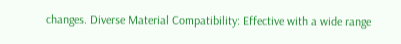changes. Diverse Material Compatibility: Effective with a wide range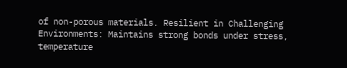of non-porous materials. Resilient in Challenging Environments: Maintains strong bonds under stress, temperature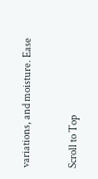variations, and moisture. Ease

Scroll to Top